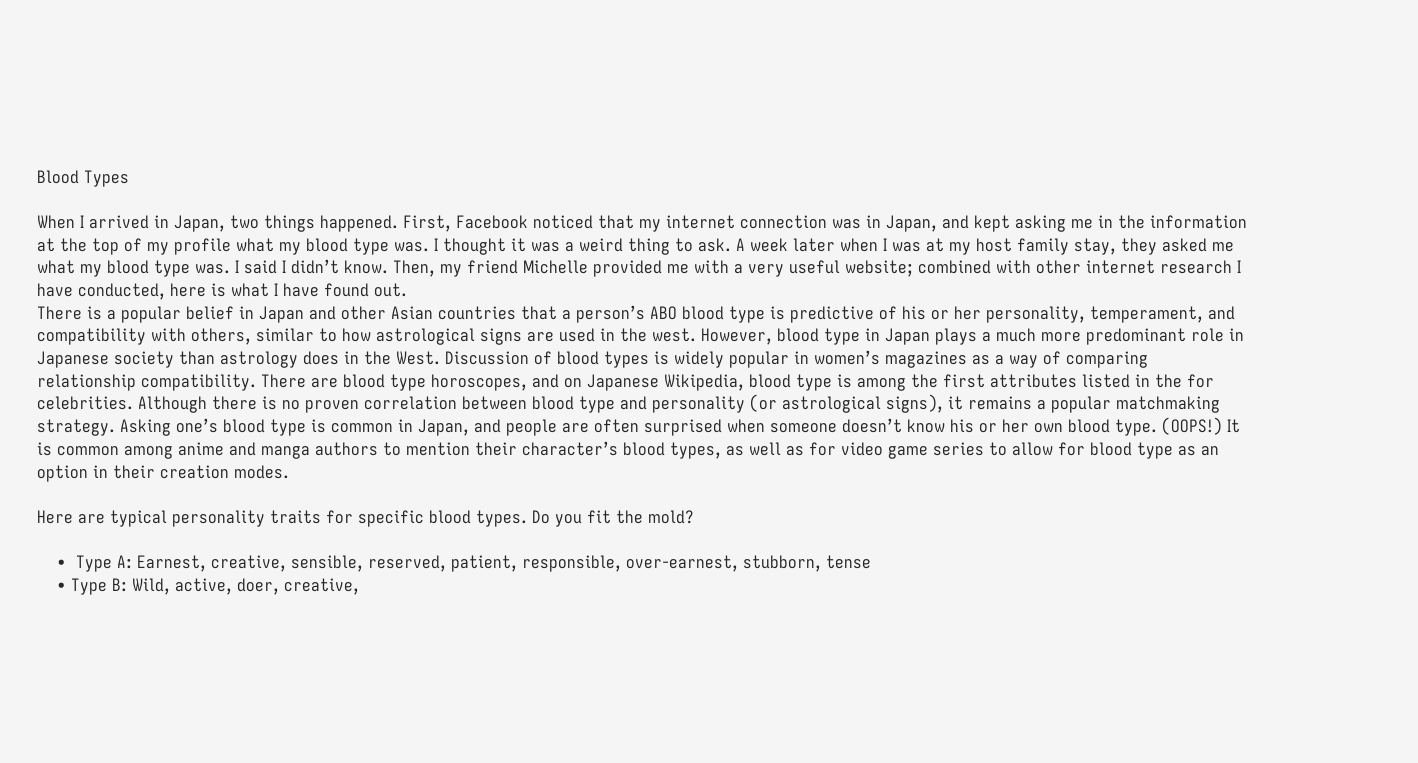Blood Types

When I arrived in Japan, two things happened. First, Facebook noticed that my internet connection was in Japan, and kept asking me in the information at the top of my profile what my blood type was. I thought it was a weird thing to ask. A week later when I was at my host family stay, they asked me what my blood type was. I said I didn’t know. Then, my friend Michelle provided me with a very useful website; combined with other internet research I have conducted, here is what I have found out.
There is a popular belief in Japan and other Asian countries that a person’s ABO blood type is predictive of his or her personality, temperament, and compatibility with others, similar to how astrological signs are used in the west. However, blood type in Japan plays a much more predominant role in Japanese society than astrology does in the West. Discussion of blood types is widely popular in women’s magazines as a way of comparing relationship compatibility. There are blood type horoscopes, and on Japanese Wikipedia, blood type is among the first attributes listed in the for celebrities. Although there is no proven correlation between blood type and personality (or astrological signs), it remains a popular matchmaking strategy. Asking one’s blood type is common in Japan, and people are often surprised when someone doesn’t know his or her own blood type. (OOPS!) It is common among anime and manga authors to mention their character’s blood types, as well as for video game series to allow for blood type as an option in their creation modes.

Here are typical personality traits for specific blood types. Do you fit the mold?

    •  Type A: Earnest, creative, sensible, reserved, patient, responsible, over-earnest, stubborn, tense
    • Type B: Wild, active, doer, creative,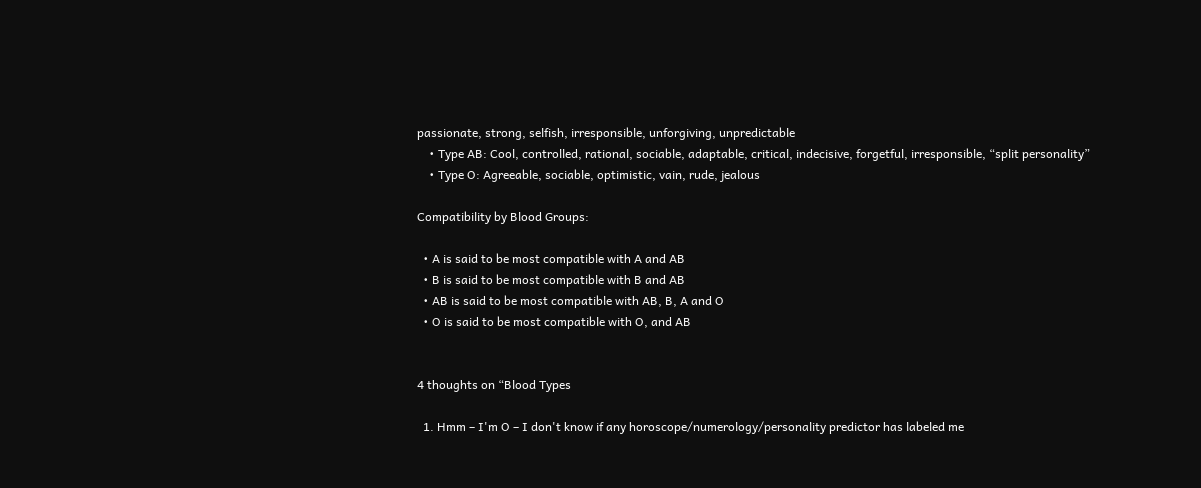passionate, strong, selfish, irresponsible, unforgiving, unpredictable
    • Type AB: Cool, controlled, rational, sociable, adaptable, critical, indecisive, forgetful, irresponsible, “split personality”
    • Type O: Agreeable, sociable, optimistic, vain, rude, jealous

Compatibility by Blood Groups:

  • A is said to be most compatible with A and AB
  • B is said to be most compatible with B and AB
  • AB is said to be most compatible with AB, B, A and O
  • O is said to be most compatible with O, and AB


4 thoughts on “Blood Types

  1. Hmm – I'm O – I don't know if any horoscope/numerology/personality predictor has labeled me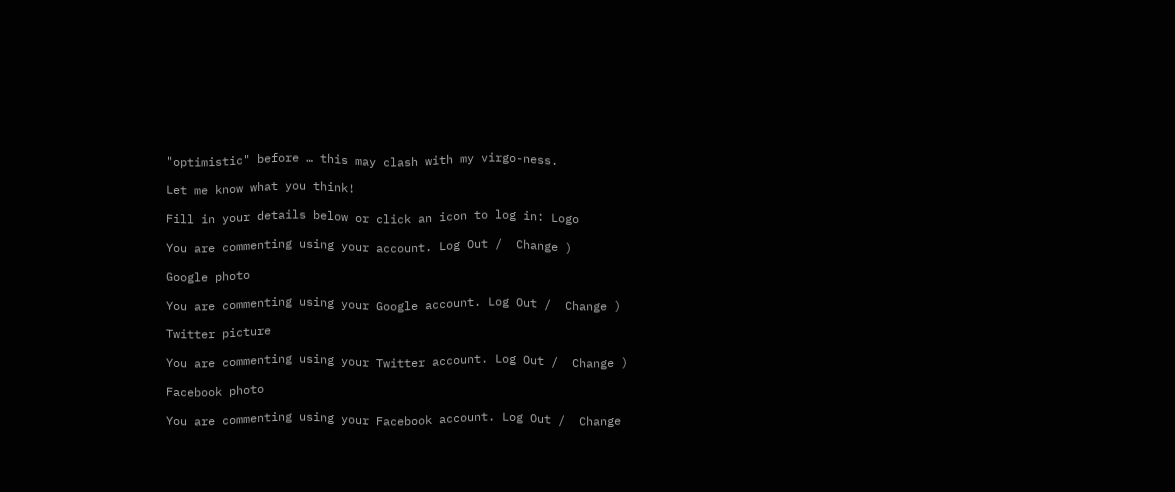"optimistic" before … this may clash with my virgo-ness.

Let me know what you think!

Fill in your details below or click an icon to log in: Logo

You are commenting using your account. Log Out /  Change )

Google photo

You are commenting using your Google account. Log Out /  Change )

Twitter picture

You are commenting using your Twitter account. Log Out /  Change )

Facebook photo

You are commenting using your Facebook account. Log Out /  Change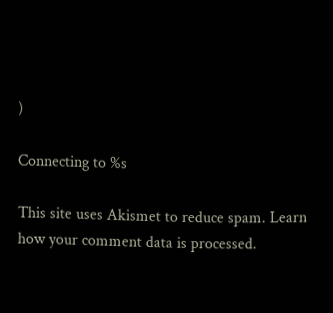)

Connecting to %s

This site uses Akismet to reduce spam. Learn how your comment data is processed.